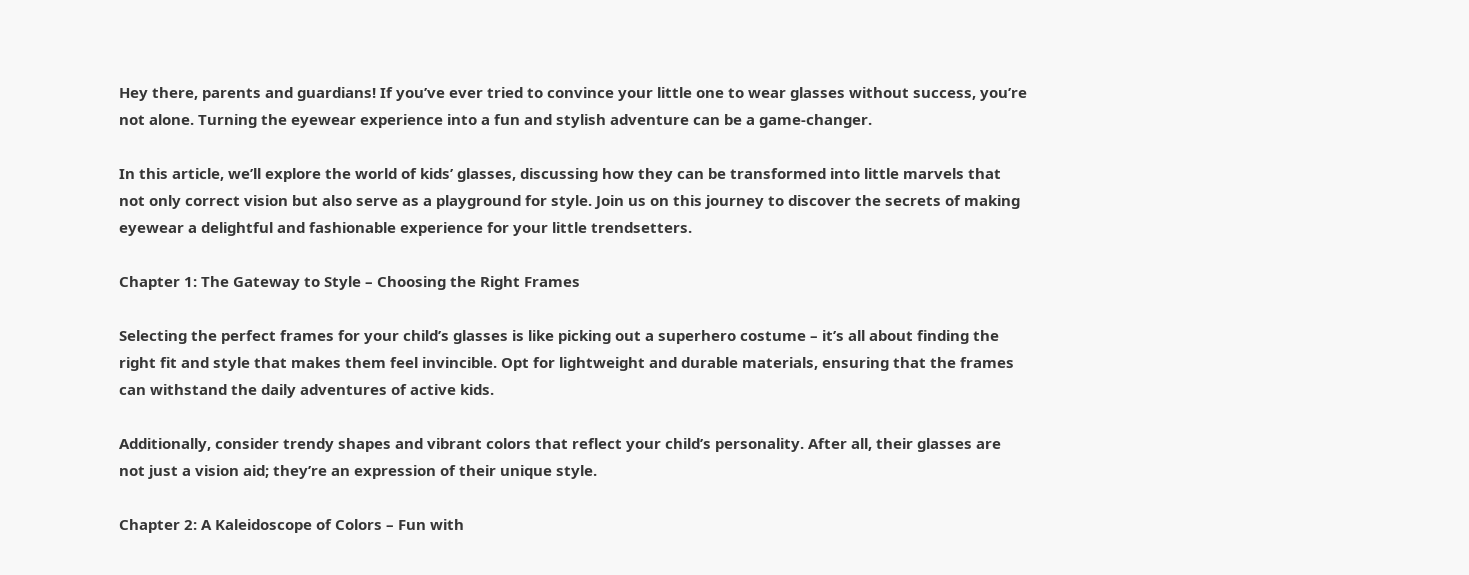Hey there, parents and guardians! If you’ve ever tried to convince your little one to wear glasses without success, you’re not alone. Turning the eyewear experience into a fun and stylish adventure can be a game-changer.

In this article, we’ll explore the world of kids’ glasses, discussing how they can be transformed into little marvels that not only correct vision but also serve as a playground for style. Join us on this journey to discover the secrets of making eyewear a delightful and fashionable experience for your little trendsetters.

Chapter 1: The Gateway to Style – Choosing the Right Frames

Selecting the perfect frames for your child’s glasses is like picking out a superhero costume – it’s all about finding the right fit and style that makes them feel invincible. Opt for lightweight and durable materials, ensuring that the frames can withstand the daily adventures of active kids.

Additionally, consider trendy shapes and vibrant colors that reflect your child’s personality. After all, their glasses are not just a vision aid; they’re an expression of their unique style.

Chapter 2: A Kaleidoscope of Colors – Fun with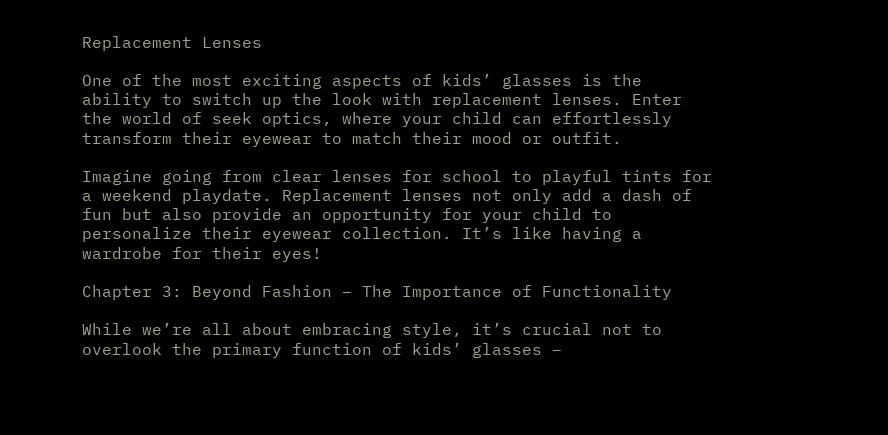Replacement Lenses

One of the most exciting aspects of kids’ glasses is the ability to switch up the look with replacement lenses. Enter the world of seek optics, where your child can effortlessly transform their eyewear to match their mood or outfit.

Imagine going from clear lenses for school to playful tints for a weekend playdate. Replacement lenses not only add a dash of fun but also provide an opportunity for your child to personalize their eyewear collection. It’s like having a wardrobe for their eyes!

Chapter 3: Beyond Fashion – The Importance of Functionality

While we’re all about embracing style, it’s crucial not to overlook the primary function of kids’ glasses –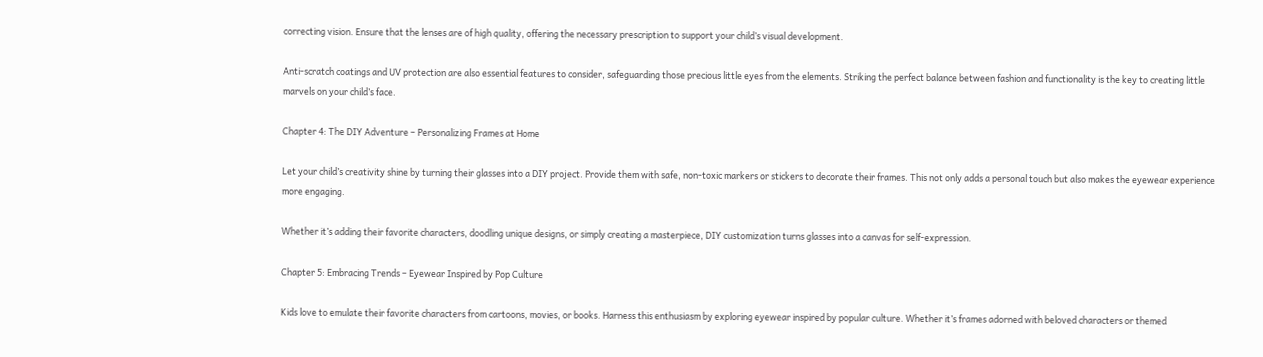correcting vision. Ensure that the lenses are of high quality, offering the necessary prescription to support your child’s visual development.

Anti-scratch coatings and UV protection are also essential features to consider, safeguarding those precious little eyes from the elements. Striking the perfect balance between fashion and functionality is the key to creating little marvels on your child’s face.

Chapter 4: The DIY Adventure – Personalizing Frames at Home

Let your child’s creativity shine by turning their glasses into a DIY project. Provide them with safe, non-toxic markers or stickers to decorate their frames. This not only adds a personal touch but also makes the eyewear experience more engaging.

Whether it’s adding their favorite characters, doodling unique designs, or simply creating a masterpiece, DIY customization turns glasses into a canvas for self-expression.

Chapter 5: Embracing Trends – Eyewear Inspired by Pop Culture

Kids love to emulate their favorite characters from cartoons, movies, or books. Harness this enthusiasm by exploring eyewear inspired by popular culture. Whether it’s frames adorned with beloved characters or themed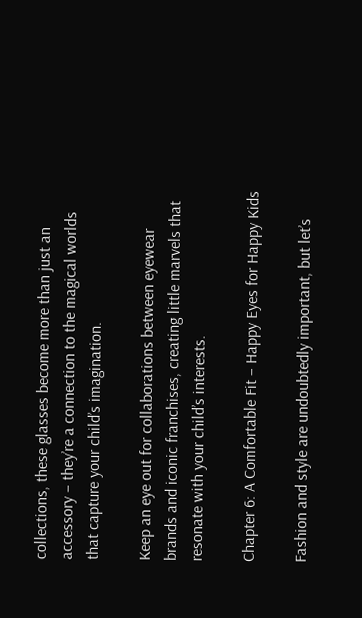collections, these glasses become more than just an accessory – they’re a connection to the magical worlds that capture your child’s imagination.

Keep an eye out for collaborations between eyewear brands and iconic franchises, creating little marvels that resonate with your child’s interests.

Chapter 6: A Comfortable Fit – Happy Eyes for Happy Kids

Fashion and style are undoubtedly important, but let’s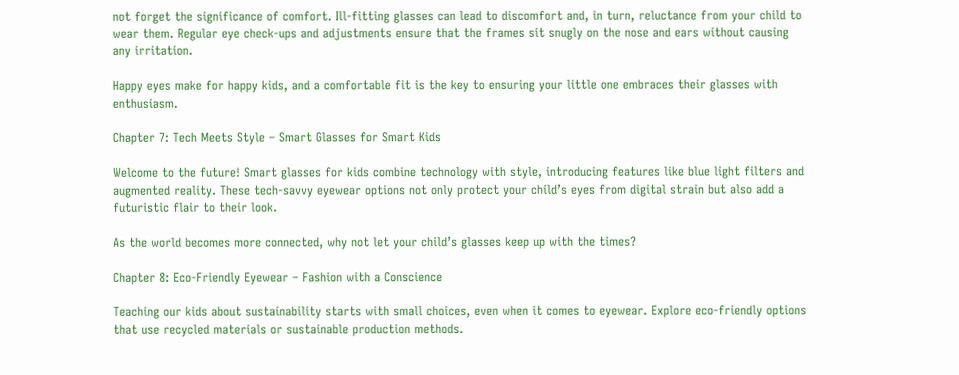not forget the significance of comfort. Ill-fitting glasses can lead to discomfort and, in turn, reluctance from your child to wear them. Regular eye check-ups and adjustments ensure that the frames sit snugly on the nose and ears without causing any irritation.

Happy eyes make for happy kids, and a comfortable fit is the key to ensuring your little one embraces their glasses with enthusiasm.

Chapter 7: Tech Meets Style – Smart Glasses for Smart Kids

Welcome to the future! Smart glasses for kids combine technology with style, introducing features like blue light filters and augmented reality. These tech-savvy eyewear options not only protect your child’s eyes from digital strain but also add a futuristic flair to their look.

As the world becomes more connected, why not let your child’s glasses keep up with the times?

Chapter 8: Eco-Friendly Eyewear – Fashion with a Conscience

Teaching our kids about sustainability starts with small choices, even when it comes to eyewear. Explore eco-friendly options that use recycled materials or sustainable production methods.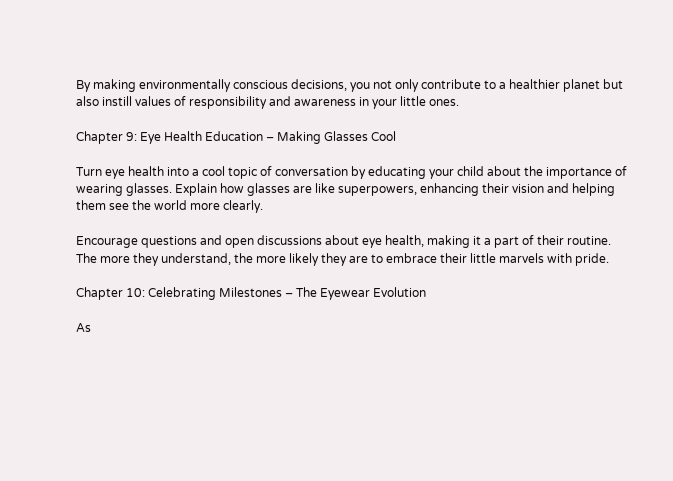By making environmentally conscious decisions, you not only contribute to a healthier planet but also instill values of responsibility and awareness in your little ones.

Chapter 9: Eye Health Education – Making Glasses Cool

Turn eye health into a cool topic of conversation by educating your child about the importance of wearing glasses. Explain how glasses are like superpowers, enhancing their vision and helping them see the world more clearly.

Encourage questions and open discussions about eye health, making it a part of their routine. The more they understand, the more likely they are to embrace their little marvels with pride.

Chapter 10: Celebrating Milestones – The Eyewear Evolution

As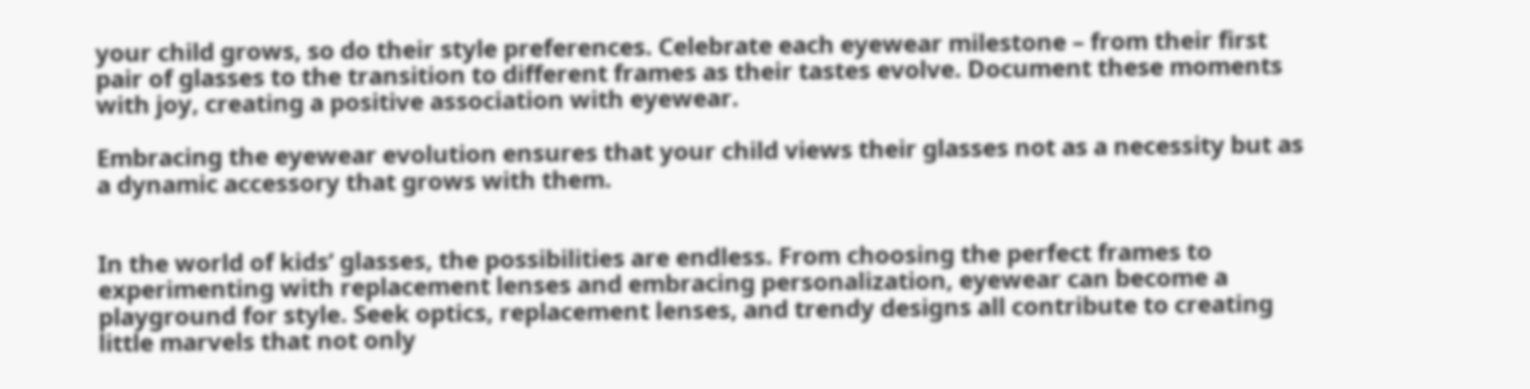your child grows, so do their style preferences. Celebrate each eyewear milestone – from their first pair of glasses to the transition to different frames as their tastes evolve. Document these moments with joy, creating a positive association with eyewear.

Embracing the eyewear evolution ensures that your child views their glasses not as a necessity but as a dynamic accessory that grows with them.


In the world of kids’ glasses, the possibilities are endless. From choosing the perfect frames to experimenting with replacement lenses and embracing personalization, eyewear can become a playground for style. Seek optics, replacement lenses, and trendy designs all contribute to creating little marvels that not only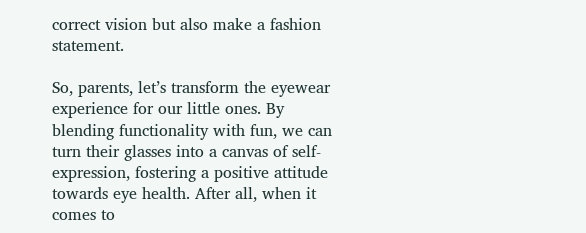correct vision but also make a fashion statement.

So, parents, let’s transform the eyewear experience for our little ones. By blending functionality with fun, we can turn their glasses into a canvas of self-expression, fostering a positive attitude towards eye health. After all, when it comes to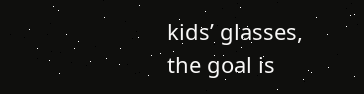kids’ glasses, the goal is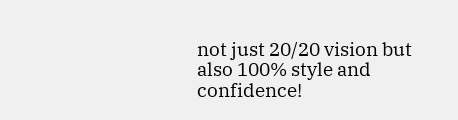not just 20/20 vision but also 100% style and confidence!